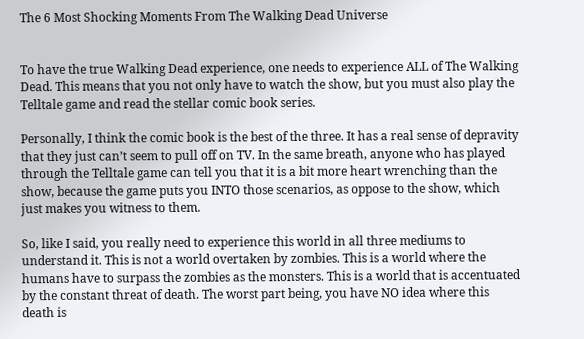The 6 Most Shocking Moments From The Walking Dead Universe


To have the true Walking Dead experience, one needs to experience ALL of The Walking Dead. This means that you not only have to watch the show, but you must also play the Telltale game and read the stellar comic book series.

Personally, I think the comic book is the best of the three. It has a real sense of depravity that they just can’t seem to pull off on TV. In the same breath, anyone who has played through the Telltale game can tell you that it is a bit more heart wrenching than the show, because the game puts you INTO those scenarios, as oppose to the show, which just makes you witness to them.

So, like I said, you really need to experience this world in all three mediums to understand it. This is not a world overtaken by zombies. This is a world where the humans have to surpass the zombies as the monsters. This is a world that is accentuated by the constant threat of death. The worst part being, you have NO idea where this death is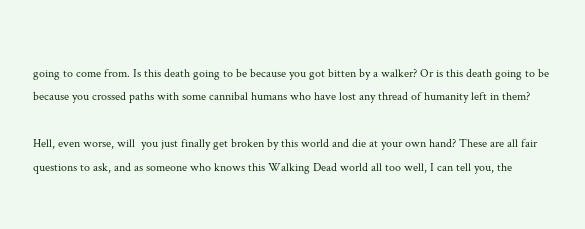going to come from. Is this death going to be because you got bitten by a walker? Or is this death going to be because you crossed paths with some cannibal humans who have lost any thread of humanity left in them?

Hell, even worse, will  you just finally get broken by this world and die at your own hand? These are all fair questions to ask, and as someone who knows this Walking Dead world all too well, I can tell you, the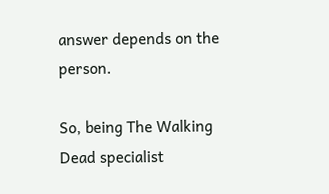answer depends on the person.

So, being The Walking Dead specialist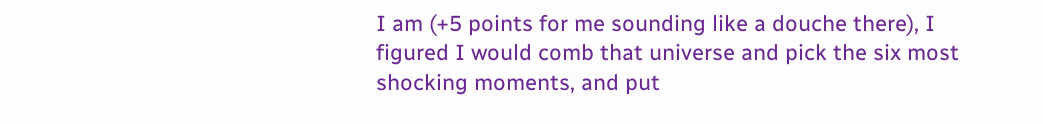I am (+5 points for me sounding like a douche there), I figured I would comb that universe and pick the six most shocking moments, and put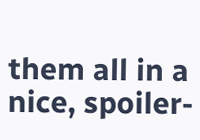them all in a nice, spoiler-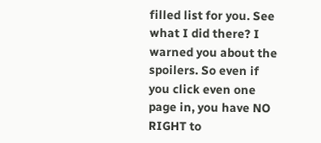filled list for you. See what I did there? I warned you about the spoilers. So even if you click even one page in, you have NO RIGHT to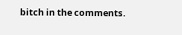bitch in the comments.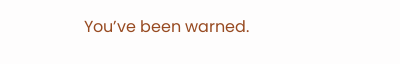You’ve been warned.